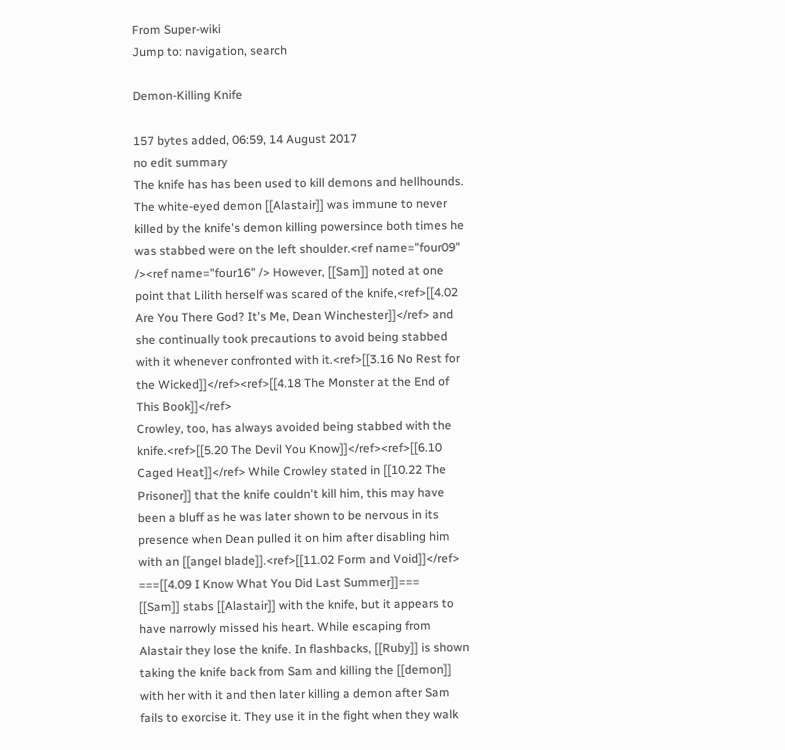From Super-wiki
Jump to: navigation, search

Demon-Killing Knife

157 bytes added, 06:59, 14 August 2017
no edit summary
The knife has has been used to kill demons and hellhounds.
The white-eyed demon [[Alastair]] was immune to never killed by the knife's demon killing powersince both times he was stabbed were on the left shoulder.<ref name="four09" /><ref name="four16" /> However, [[Sam]] noted at one point that Lilith herself was scared of the knife,<ref>[[4.02 Are You There God? It's Me, Dean Winchester]]</ref> and she continually took precautions to avoid being stabbed with it whenever confronted with it.<ref>[[3.16 No Rest for the Wicked]]</ref><ref>[[4.18 The Monster at the End of This Book]]</ref>
Crowley, too, has always avoided being stabbed with the knife.<ref>[[5.20 The Devil You Know]]</ref><ref>[[6.10 Caged Heat]]</ref> While Crowley stated in [[10.22 The Prisoner]] that the knife couldn't kill him, this may have been a bluff as he was later shown to be nervous in its presence when Dean pulled it on him after disabling him with an [[angel blade]].<ref>[[11.02 Form and Void]]</ref>
===[[4.09 I Know What You Did Last Summer]]===
[[Sam]] stabs [[Alastair]] with the knife, but it appears to have narrowly missed his heart. While escaping from Alastair they lose the knife. In flashbacks, [[Ruby]] is shown taking the knife back from Sam and killing the [[demon]] with her with it and then later killing a demon after Sam fails to exorcise it. They use it in the fight when they walk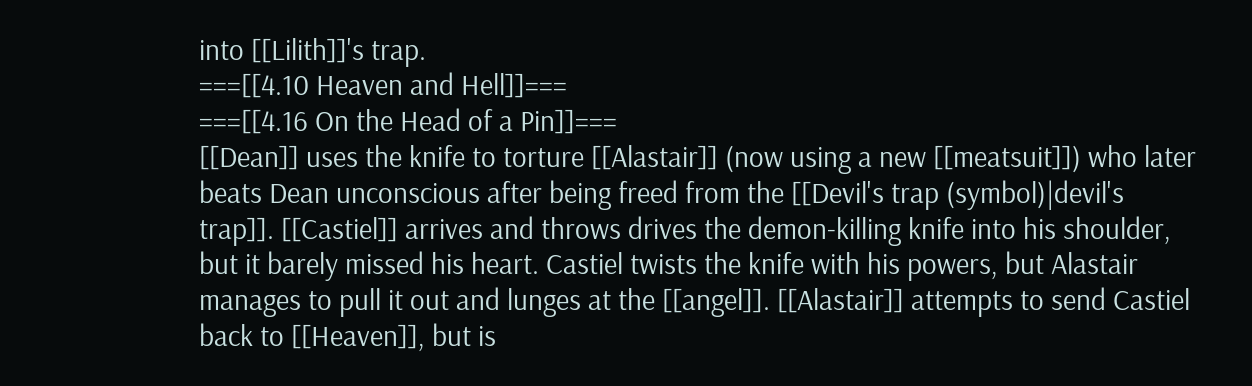into [[Lilith]]'s trap.
===[[4.10 Heaven and Hell]]===
===[[4.16 On the Head of a Pin]]===
[[Dean]] uses the knife to torture [[Alastair]] (now using a new [[meatsuit]]) who later beats Dean unconscious after being freed from the [[Devil's trap (symbol)|devil's trap]]. [[Castiel]] arrives and throws drives the demon-killing knife into his shoulder, but it barely missed his heart. Castiel twists the knife with his powers, but Alastair manages to pull it out and lunges at the [[angel]]. [[Alastair]] attempts to send Castiel back to [[Heaven]], but is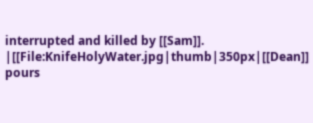interrupted and killed by [[Sam]].
|[[File:KnifeHolyWater.jpg|thumb|350px|[[Dean]] pours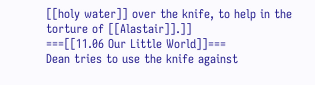[[holy water]] over the knife, to help in the torture of [[Alastair]].]]
===[[11.06 Our Little World]]===
Dean tries to use the knife against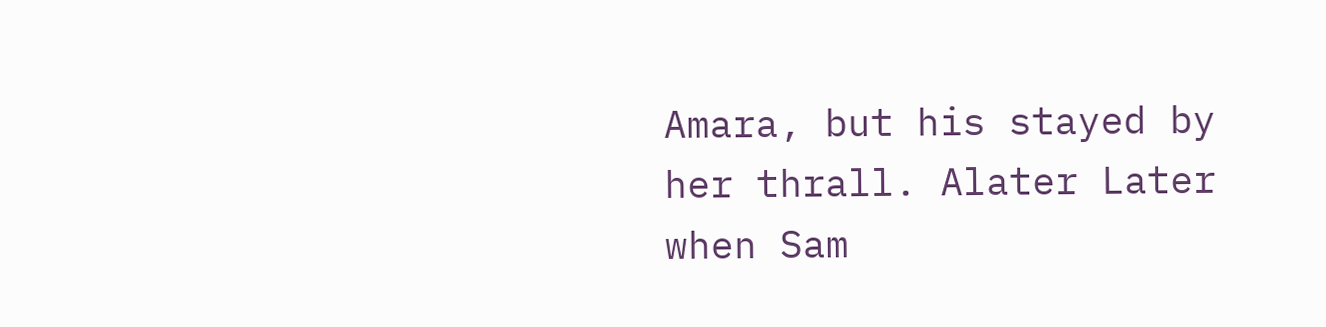Amara, but his stayed by her thrall. Alater Later when Sam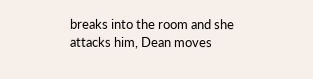breaks into the room and she attacks him, Dean moves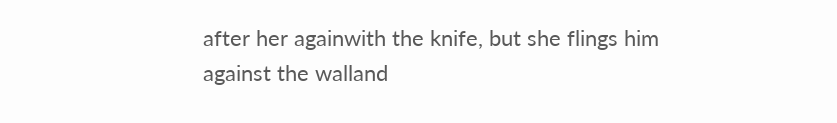after her againwith the knife, but she flings him against the walland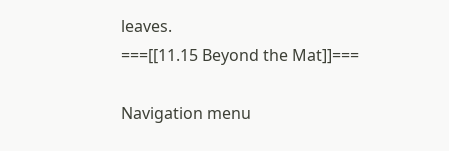leaves.
===[[11.15 Beyond the Mat]]===

Navigation menu